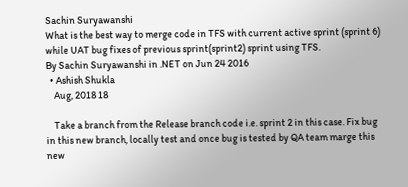Sachin Suryawanshi
What is the best way to merge code in TFS with current active sprint (sprint 6) while UAT bug fixes of previous sprint(sprint2) sprint using TFS.
By Sachin Suryawanshi in .NET on Jun 24 2016
  • Ashish Shukla
    Aug, 2018 18

    Take a branch from the Release branch code i.e. sprint 2 in this case. Fix bug in this new branch, locally test and once bug is tested by QA team marge this new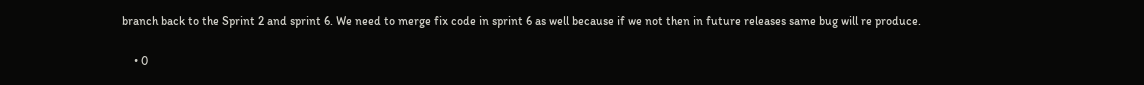branch back to the Sprint 2 and sprint 6. We need to merge fix code in sprint 6 as well because if we not then in future releases same bug will re produce.

    • 0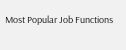Most Popular Job Functions